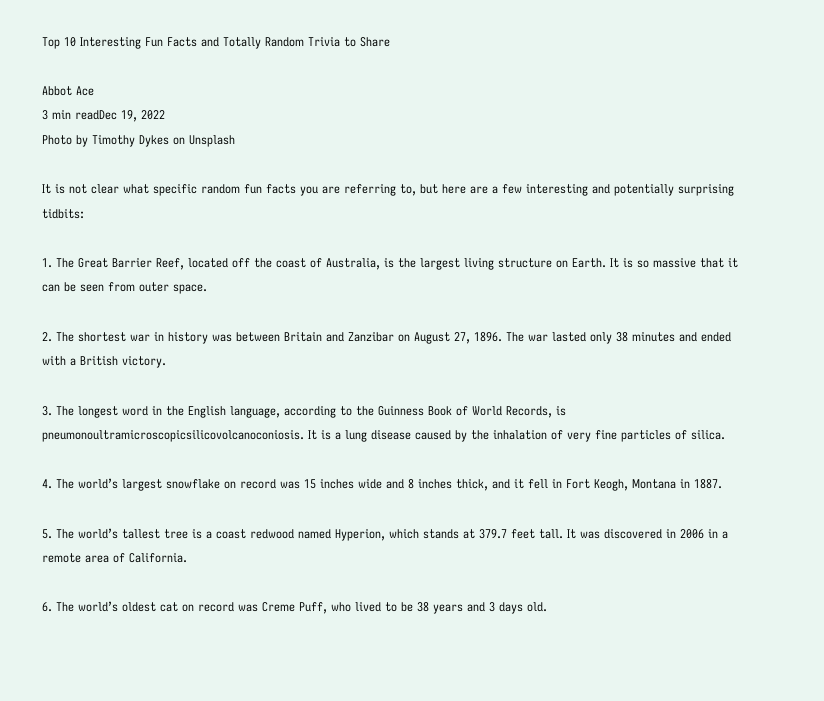Top 10 Interesting Fun Facts and Totally Random Trivia to Share

Abbot Ace
3 min readDec 19, 2022
Photo by Timothy Dykes on Unsplash

It is not clear what specific random fun facts you are referring to, but here are a few interesting and potentially surprising tidbits:

1. The Great Barrier Reef, located off the coast of Australia, is the largest living structure on Earth. It is so massive that it can be seen from outer space.

2. The shortest war in history was between Britain and Zanzibar on August 27, 1896. The war lasted only 38 minutes and ended with a British victory.

3. The longest word in the English language, according to the Guinness Book of World Records, is pneumonoultramicroscopicsilicovolcanoconiosis. It is a lung disease caused by the inhalation of very fine particles of silica.

4. The world’s largest snowflake on record was 15 inches wide and 8 inches thick, and it fell in Fort Keogh, Montana in 1887.

5. The world’s tallest tree is a coast redwood named Hyperion, which stands at 379.7 feet tall. It was discovered in 2006 in a remote area of California.

6. The world’s oldest cat on record was Creme Puff, who lived to be 38 years and 3 days old.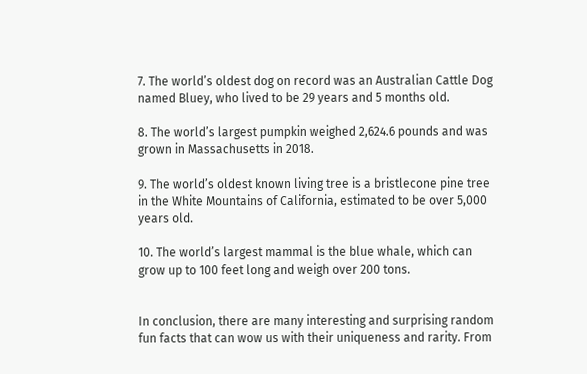7. The world’s oldest dog on record was an Australian Cattle Dog named Bluey, who lived to be 29 years and 5 months old.

8. The world’s largest pumpkin weighed 2,624.6 pounds and was grown in Massachusetts in 2018.

9. The world’s oldest known living tree is a bristlecone pine tree in the White Mountains of California, estimated to be over 5,000 years old.

10. The world’s largest mammal is the blue whale, which can grow up to 100 feet long and weigh over 200 tons.


In conclusion, there are many interesting and surprising random fun facts that can wow us with their uniqueness and rarity. From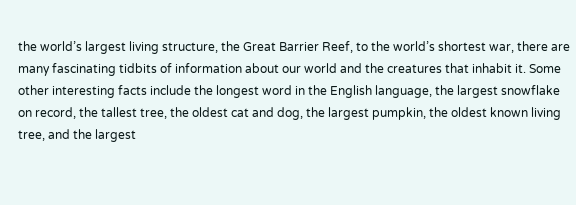the world’s largest living structure, the Great Barrier Reef, to the world’s shortest war, there are many fascinating tidbits of information about our world and the creatures that inhabit it. Some other interesting facts include the longest word in the English language, the largest snowflake on record, the tallest tree, the oldest cat and dog, the largest pumpkin, the oldest known living tree, and the largest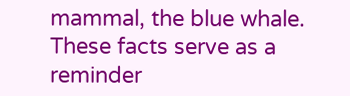mammal, the blue whale. These facts serve as a reminder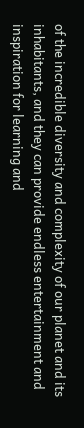of the incredible diversity and complexity of our planet and its inhabitants, and they can provide endless entertainment and inspiration for learning and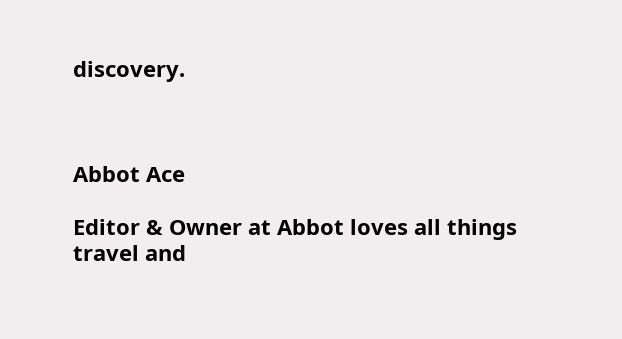discovery.



Abbot Ace

Editor & Owner at Abbot loves all things travel and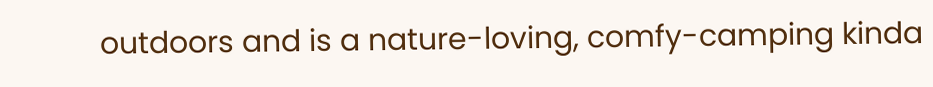outdoors and is a nature-loving, comfy-camping kinda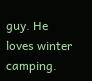guy. He loves winter camping.